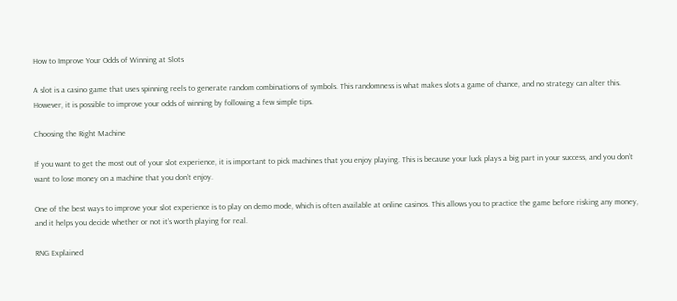How to Improve Your Odds of Winning at Slots

A slot is a casino game that uses spinning reels to generate random combinations of symbols. This randomness is what makes slots a game of chance, and no strategy can alter this. However, it is possible to improve your odds of winning by following a few simple tips.

Choosing the Right Machine

If you want to get the most out of your slot experience, it is important to pick machines that you enjoy playing. This is because your luck plays a big part in your success, and you don’t want to lose money on a machine that you don’t enjoy.

One of the best ways to improve your slot experience is to play on demo mode, which is often available at online casinos. This allows you to practice the game before risking any money, and it helps you decide whether or not it’s worth playing for real.

RNG Explained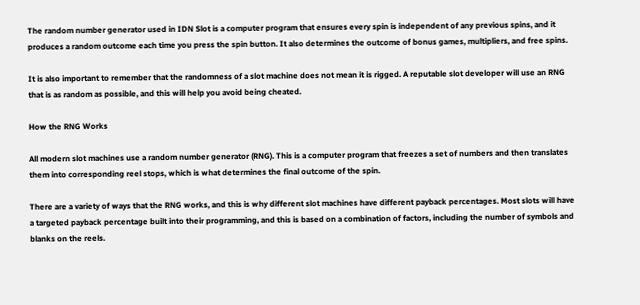The random number generator used in IDN Slot is a computer program that ensures every spin is independent of any previous spins, and it produces a random outcome each time you press the spin button. It also determines the outcome of bonus games, multipliers, and free spins.

It is also important to remember that the randomness of a slot machine does not mean it is rigged. A reputable slot developer will use an RNG that is as random as possible, and this will help you avoid being cheated.

How the RNG Works

All modern slot machines use a random number generator (RNG). This is a computer program that freezes a set of numbers and then translates them into corresponding reel stops, which is what determines the final outcome of the spin.

There are a variety of ways that the RNG works, and this is why different slot machines have different payback percentages. Most slots will have a targeted payback percentage built into their programming, and this is based on a combination of factors, including the number of symbols and blanks on the reels.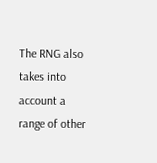The RNG also takes into account a range of other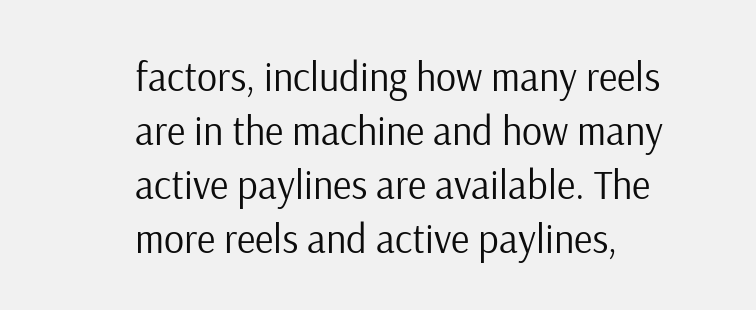factors, including how many reels are in the machine and how many active paylines are available. The more reels and active paylines,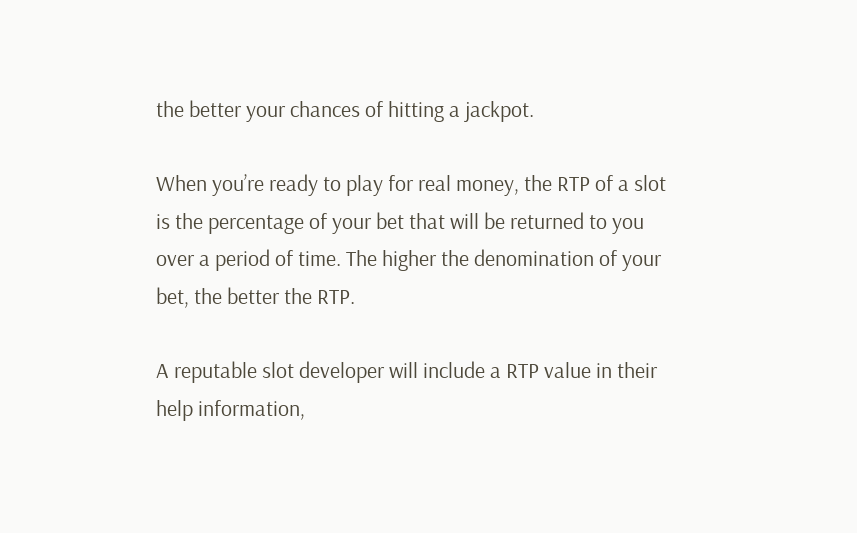the better your chances of hitting a jackpot.

When you’re ready to play for real money, the RTP of a slot is the percentage of your bet that will be returned to you over a period of time. The higher the denomination of your bet, the better the RTP.

A reputable slot developer will include a RTP value in their help information,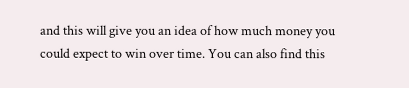and this will give you an idea of how much money you could expect to win over time. You can also find this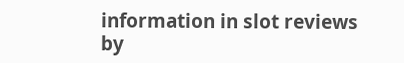information in slot reviews by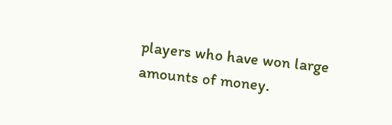players who have won large amounts of money.